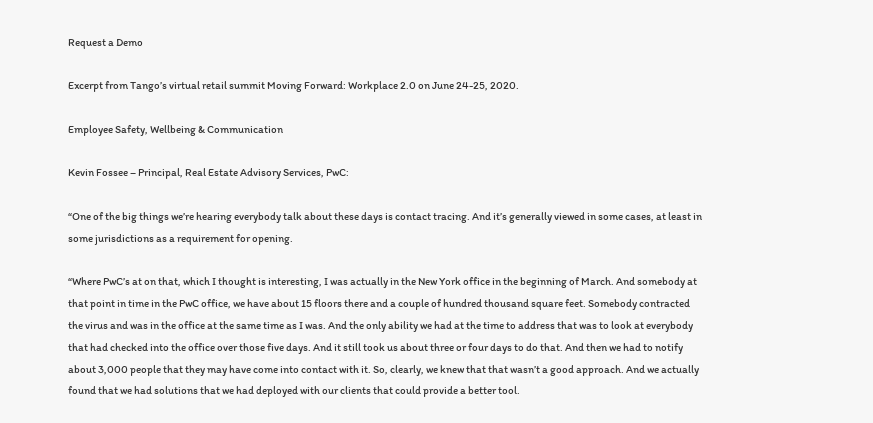Request a Demo

Excerpt from Tango’s virtual retail summit Moving Forward: Workplace 2.0 on June 24-25, 2020.

Employee Safety, Wellbeing & Communication

Kevin Fossee – Principal, Real Estate Advisory Services, PwC:

“One of the big things we’re hearing everybody talk about these days is contact tracing. And it’s generally viewed in some cases, at least in some jurisdictions as a requirement for opening.

“Where PwC’s at on that, which I thought is interesting, I was actually in the New York office in the beginning of March. And somebody at that point in time in the PwC office, we have about 15 floors there and a couple of hundred thousand square feet. Somebody contracted the virus and was in the office at the same time as I was. And the only ability we had at the time to address that was to look at everybody that had checked into the office over those five days. And it still took us about three or four days to do that. And then we had to notify about 3,000 people that they may have come into contact with it. So, clearly, we knew that that wasn’t a good approach. And we actually found that we had solutions that we had deployed with our clients that could provide a better tool.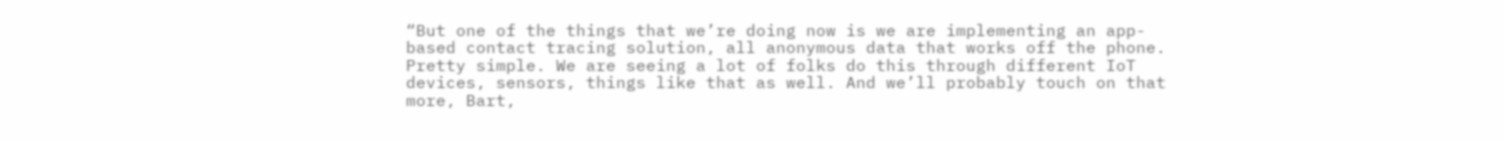“But one of the things that we’re doing now is we are implementing an app-based contact tracing solution, all anonymous data that works off the phone. Pretty simple. We are seeing a lot of folks do this through different IoT devices, sensors, things like that as well. And we’ll probably touch on that more, Bart,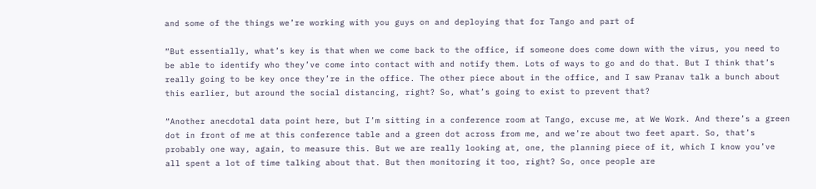and some of the things we’re working with you guys on and deploying that for Tango and part of

“But essentially, what’s key is that when we come back to the office, if someone does come down with the virus, you need to be able to identify who they’ve come into contact with and notify them. Lots of ways to go and do that. But I think that’s really going to be key once they’re in the office. The other piece about in the office, and I saw Pranav talk a bunch about this earlier, but around the social distancing, right? So, what’s going to exist to prevent that?

“Another anecdotal data point here, but I’m sitting in a conference room at Tango, excuse me, at We Work. And there’s a green dot in front of me at this conference table and a green dot across from me, and we’re about two feet apart. So, that’s probably one way, again, to measure this. But we are really looking at, one, the planning piece of it, which I know you’ve all spent a lot of time talking about that. But then monitoring it too, right? So, once people are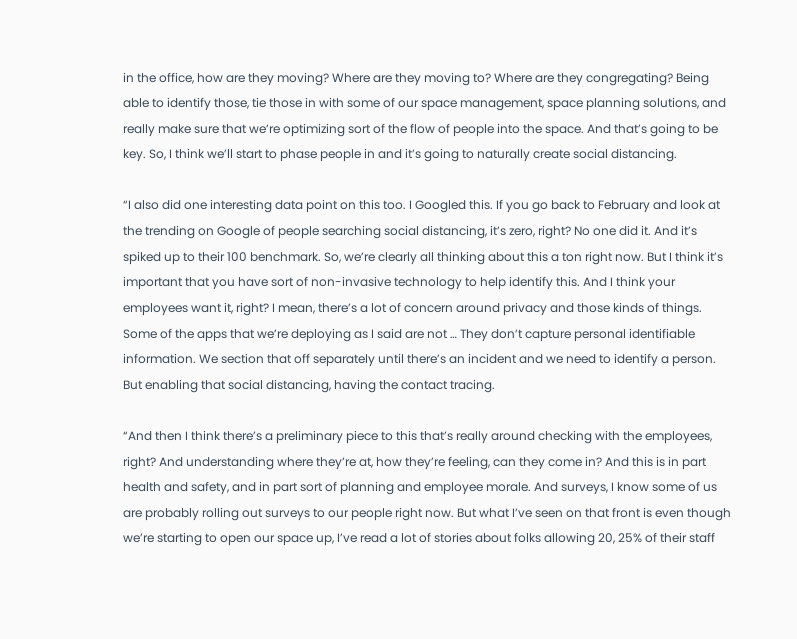in the office, how are they moving? Where are they moving to? Where are they congregating? Being able to identify those, tie those in with some of our space management, space planning solutions, and really make sure that we’re optimizing sort of the flow of people into the space. And that’s going to be key. So, I think we’ll start to phase people in and it’s going to naturally create social distancing.

“I also did one interesting data point on this too. I Googled this. If you go back to February and look at the trending on Google of people searching social distancing, it’s zero, right? No one did it. And it’s spiked up to their 100 benchmark. So, we’re clearly all thinking about this a ton right now. But I think it’s important that you have sort of non-invasive technology to help identify this. And I think your employees want it, right? I mean, there’s a lot of concern around privacy and those kinds of things. Some of the apps that we’re deploying as I said are not … They don’t capture personal identifiable information. We section that off separately until there’s an incident and we need to identify a person. But enabling that social distancing, having the contact tracing.

“And then I think there’s a preliminary piece to this that’s really around checking with the employees, right? And understanding where they’re at, how they’re feeling, can they come in? And this is in part health and safety, and in part sort of planning and employee morale. And surveys, I know some of us are probably rolling out surveys to our people right now. But what I’ve seen on that front is even though we’re starting to open our space up, I’ve read a lot of stories about folks allowing 20, 25% of their staff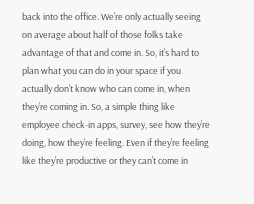back into the office. We’re only actually seeing on average about half of those folks take advantage of that and come in. So, it’s hard to plan what you can do in your space if you actually don’t know who can come in, when they’re coming in. So, a simple thing like employee check-in apps, survey, see how they’re doing, how they’re feeling. Even if they’re feeling like they’re productive or they can’t come in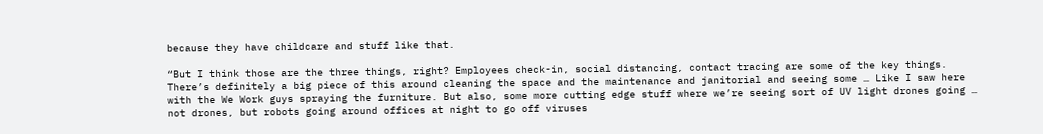because they have childcare and stuff like that.

“But I think those are the three things, right? Employees check-in, social distancing, contact tracing are some of the key things. There’s definitely a big piece of this around cleaning the space and the maintenance and janitorial and seeing some … Like I saw here with the We Work guys spraying the furniture. But also, some more cutting edge stuff where we’re seeing sort of UV light drones going … not drones, but robots going around offices at night to go off viruses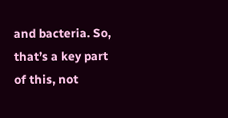and bacteria. So, that’s a key part of this, not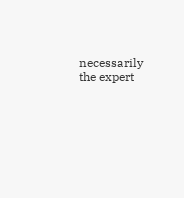necessarily the expert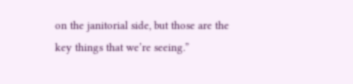on the janitorial side, but those are the key things that we’re seeing.”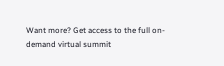Want more? Get access to the full on-demand virtual summit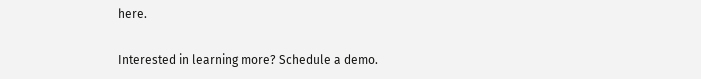here.

Interested in learning more? Schedule a demo.